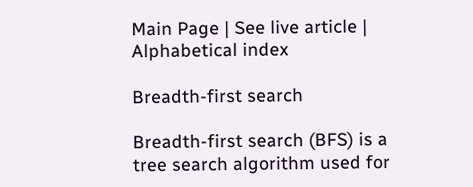Main Page | See live article | Alphabetical index

Breadth-first search

Breadth-first search (BFS) is a tree search algorithm used for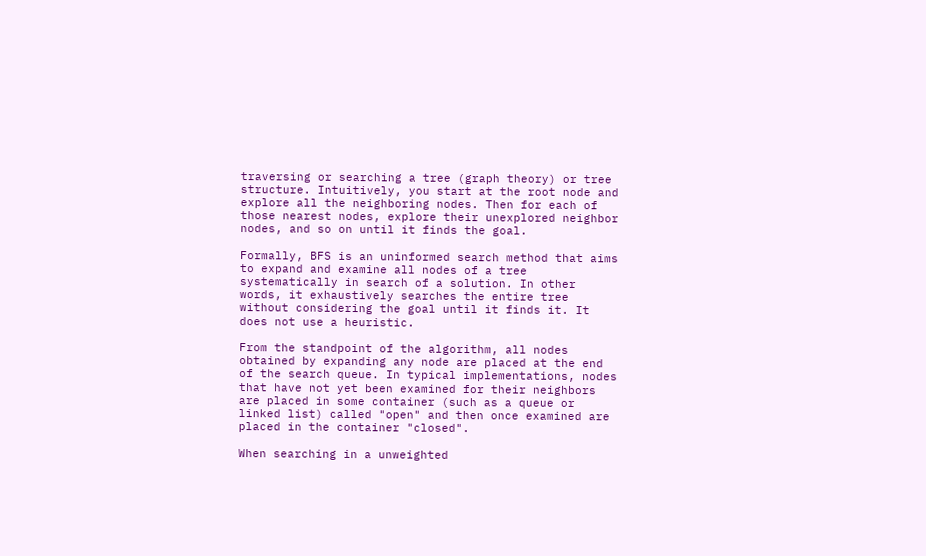traversing or searching a tree (graph theory) or tree structure. Intuitively, you start at the root node and explore all the neighboring nodes. Then for each of those nearest nodes, explore their unexplored neighbor nodes, and so on until it finds the goal.

Formally, BFS is an uninformed search method that aims to expand and examine all nodes of a tree systematically in search of a solution. In other words, it exhaustively searches the entire tree without considering the goal until it finds it. It does not use a heuristic.

From the standpoint of the algorithm, all nodes obtained by expanding any node are placed at the end of the search queue. In typical implementations, nodes that have not yet been examined for their neighbors are placed in some container (such as a queue or linked list) called "open" and then once examined are placed in the container "closed".

When searching in a unweighted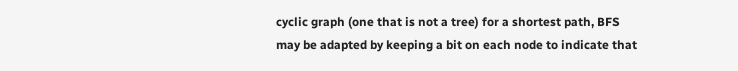cyclic graph (one that is not a tree) for a shortest path, BFS may be adapted by keeping a bit on each node to indicate that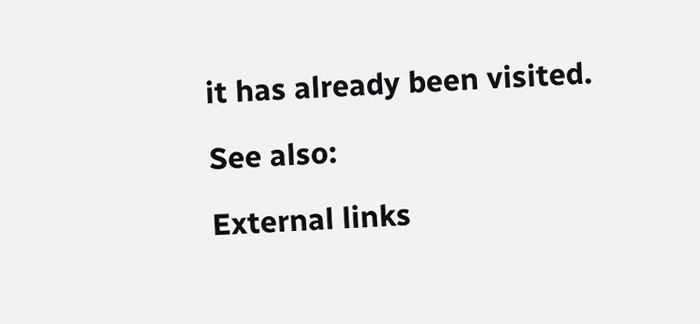it has already been visited.

See also:

External links